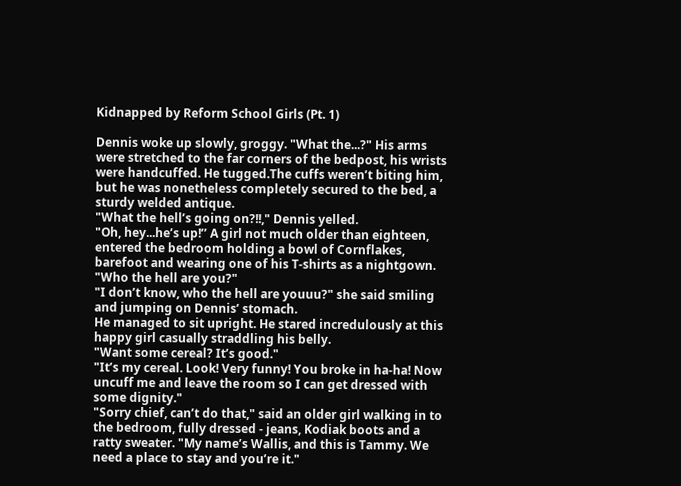Kidnapped by Reform School Girls (Pt. 1)

Dennis woke up slowly, groggy. "What the...?" His arms were stretched to the far corners of the bedpost, his wrists were handcuffed. He tugged.The cuffs weren’t biting him, but he was nonetheless completely secured to the bed, a sturdy welded antique.
"What the hell’s going on?!!," Dennis yelled.
"Oh, hey...he’s up!’’ A girl not much older than eighteen, entered the bedroom holding a bowl of Cornflakes, barefoot and wearing one of his T-shirts as a nightgown.
"Who the hell are you?"
"I don’t know, who the hell are youuu?" she said smiling and jumping on Dennis’ stomach.
He managed to sit upright. He stared incredulously at this happy girl casually straddling his belly.
"Want some cereal? It’s good."
"It’s my cereal. Look! Very funny! You broke in ha-ha! Now uncuff me and leave the room so I can get dressed with some dignity."
"Sorry chief, can’t do that," said an older girl walking in to the bedroom, fully dressed - jeans, Kodiak boots and a ratty sweater. "My name’s Wallis, and this is Tammy. We need a place to stay and you’re it."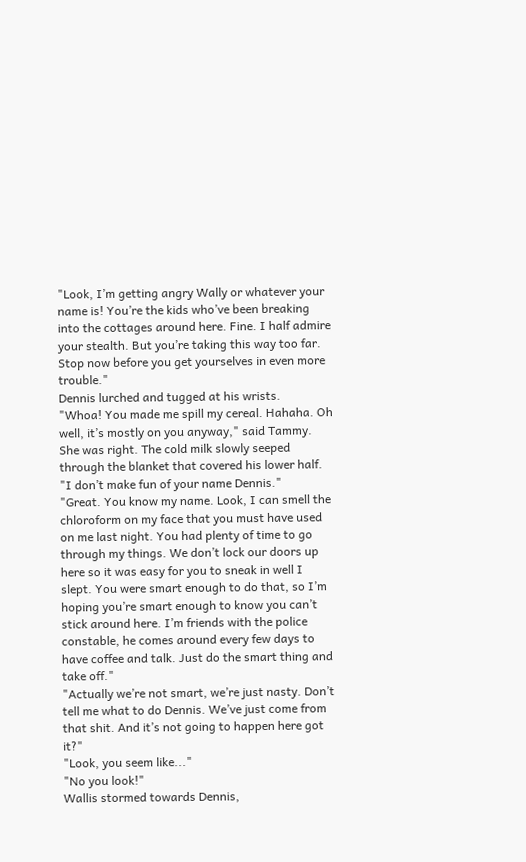"Look, I’m getting angry Wally or whatever your name is! You’re the kids who’ve been breaking into the cottages around here. Fine. I half admire your stealth. But you’re taking this way too far. Stop now before you get yourselves in even more trouble."
Dennis lurched and tugged at his wrists.
"Whoa! You made me spill my cereal. Hahaha. Oh well, it’s mostly on you anyway," said Tammy.
She was right. The cold milk slowly seeped through the blanket that covered his lower half.
"I don’t make fun of your name Dennis."
"Great. You know my name. Look, I can smell the chloroform on my face that you must have used on me last night. You had plenty of time to go through my things. We don’t lock our doors up here so it was easy for you to sneak in well I slept. You were smart enough to do that, so I’m hoping you’re smart enough to know you can’t stick around here. I’m friends with the police constable, he comes around every few days to have coffee and talk. Just do the smart thing and take off."
"Actually we’re not smart, we’re just nasty. Don’t tell me what to do Dennis. We’ve just come from that shit. And it’s not going to happen here got it?"
"Look, you seem like..."
"No you look!"
Wallis stormed towards Dennis,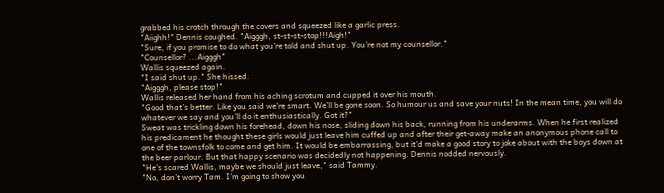grabbed his crotch through the covers and squeezed like a garlic press.
"Aiighh!" Dennis coughed. "Aigggh, st-st-st-stop!!!Aigh!"
"Sure, if you promise to do what you’re told and shut up. You’re not my counsellor."
"Counsellor? ...Aigggh"
Wallis squeezed again.
"I said shut up." She hissed.
"Aigggh, please stop!"
Wallis released her hand from his aching scrotum and cupped it over his mouth.
"Good that’s better. Like you said we’re smart. We’ll be gone soon. So humour us and save your nuts! In the mean time, you will do whatever we say and you’ll do it enthusiastically. Got it?"
Sweat was trickling down his forehead, down his nose, sliding down his back, running from his underarms. When he first realized his predicament he thought these girls would just leave him cuffed up and after their get-away make an anonymous phone call to one of the townsfolk to come and get him. It would be embarrassing, but it’d make a good story to joke about with the boys down at the beer parlour. But that happy scenario was decidedly not happening. Dennis nodded nervously.
"He’s scared Wallis, maybe we should just leave," said Tammy.
"No, don’t worry Tam. I’m going to show you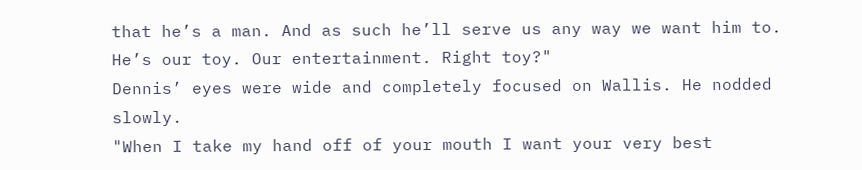that he’s a man. And as such he’ll serve us any way we want him to. He’s our toy. Our entertainment. Right toy?"
Dennis’ eyes were wide and completely focused on Wallis. He nodded slowly.
"When I take my hand off of your mouth I want your very best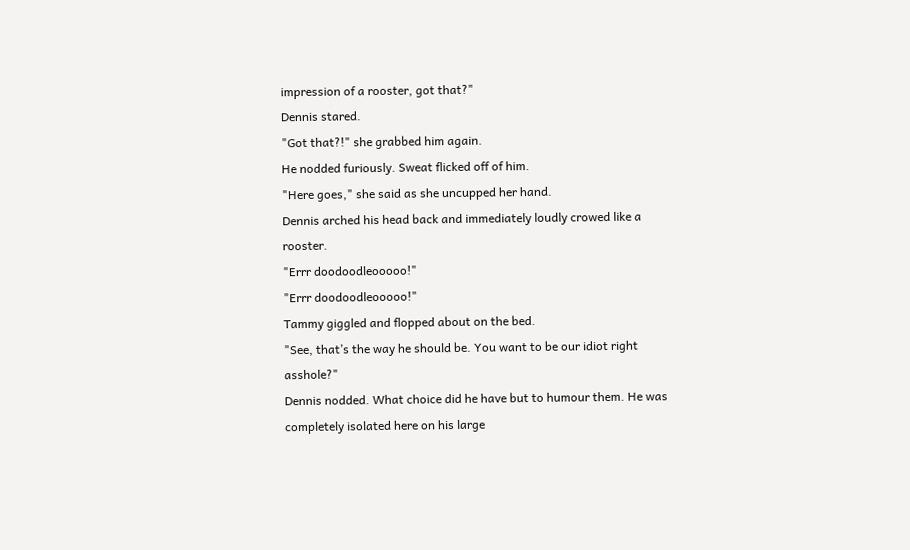impression of a rooster, got that?"
Dennis stared.
"Got that?!" she grabbed him again.
He nodded furiously. Sweat flicked off of him.
"Here goes," she said as she uncupped her hand.
Dennis arched his head back and immediately loudly crowed like a rooster.
"Errr doodoodleooooo!"
"Errr doodoodleooooo!"
Tammy giggled and flopped about on the bed.
"See, that’s the way he should be. You want to be our idiot right asshole?"
Dennis nodded. What choice did he have but to humour them. He was completely isolated here on his large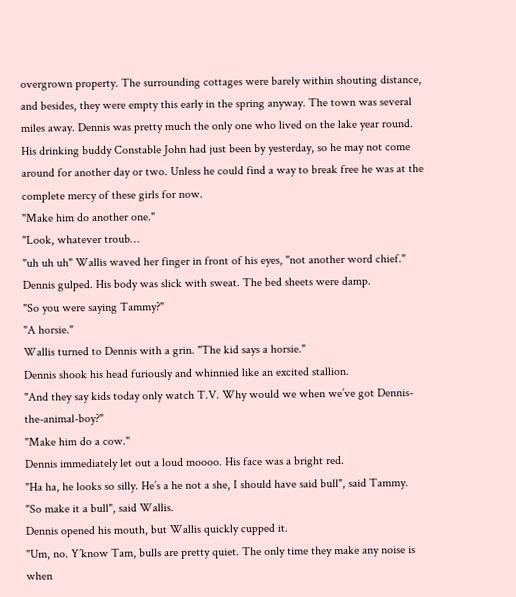overgrown property. The surrounding cottages were barely within shouting distance, and besides, they were empty this early in the spring anyway. The town was several miles away. Dennis was pretty much the only one who lived on the lake year round. His drinking buddy Constable John had just been by yesterday, so he may not come around for another day or two. Unless he could find a way to break free he was at the complete mercy of these girls for now.
"Make him do another one."
"Look, whatever troub…
"uh uh uh" Wallis waved her finger in front of his eyes, "not another word chief."
Dennis gulped. His body was slick with sweat. The bed sheets were damp.
"So you were saying Tammy?"
"A horsie."
Wallis turned to Dennis with a grin. "The kid says a horsie."
Dennis shook his head furiously and whinnied like an excited stallion.
"And they say kids today only watch T.V. Why would we when we’ve got Dennis-the-animal-boy?"
"Make him do a cow."
Dennis immediately let out a loud moooo. His face was a bright red.
"Ha ha, he looks so silly. He’s a he not a she, I should have said bull", said Tammy.
"So make it a bull", said Wallis.
Dennis opened his mouth, but Wallis quickly cupped it.
"Um, no. Y’know Tam, bulls are pretty quiet. The only time they make any noise is when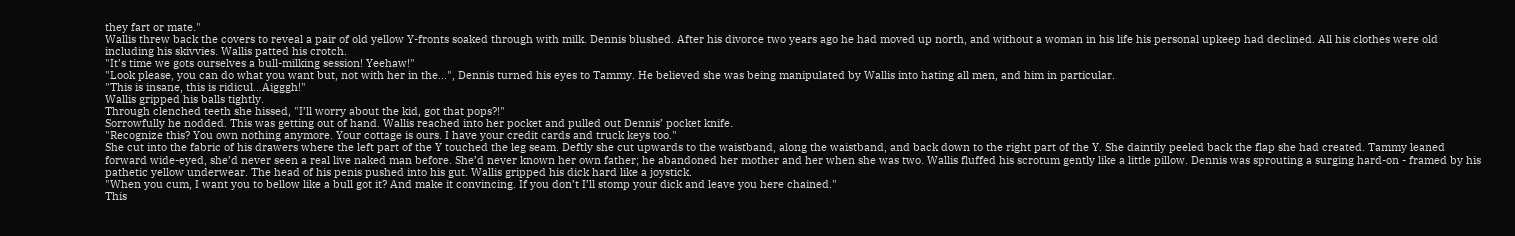they fart or mate."
Wallis threw back the covers to reveal a pair of old yellow Y-fronts soaked through with milk. Dennis blushed. After his divorce two years ago he had moved up north, and without a woman in his life his personal upkeep had declined. All his clothes were old including his skivvies. Wallis patted his crotch.
"It’s time we gots ourselves a bull-milking session! Yeehaw!"
"Look please, you can do what you want but, not with her in the…", Dennis turned his eyes to Tammy. He believed she was being manipulated by Wallis into hating all men, and him in particular.
"This is insane, this is ridicul...Aigggh!"
Wallis gripped his balls tightly.
Through clenched teeth she hissed, "I’ll worry about the kid, got that pops?!"
Sorrowfully he nodded. This was getting out of hand. Wallis reached into her pocket and pulled out Dennis’ pocket knife.
"Recognize this? You own nothing anymore. Your cottage is ours. I have your credit cards and truck keys too."
She cut into the fabric of his drawers where the left part of the Y touched the leg seam. Deftly she cut upwards to the waistband, along the waistband, and back down to the right part of the Y. She daintily peeled back the flap she had created. Tammy leaned forward wide-eyed, she’d never seen a real live naked man before. She’d never known her own father; he abandoned her mother and her when she was two. Wallis fluffed his scrotum gently like a little pillow. Dennis was sprouting a surging hard-on - framed by his pathetic yellow underwear. The head of his penis pushed into his gut. Wallis gripped his dick hard like a joystick.
"When you cum, I want you to bellow like a bull got it? And make it convincing. If you don’t I’ll stomp your dick and leave you here chained."
This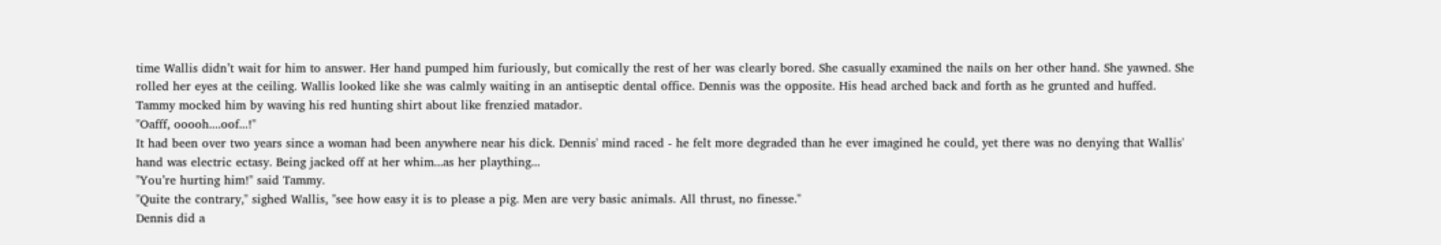time Wallis didn’t wait for him to answer. Her hand pumped him furiously, but comically the rest of her was clearly bored. She casually examined the nails on her other hand. She yawned. She rolled her eyes at the ceiling. Wallis looked like she was calmly waiting in an antiseptic dental office. Dennis was the opposite. His head arched back and forth as he grunted and huffed. Tammy mocked him by waving his red hunting shirt about like frenzied matador.
"Oafff, ooooh....oof...!"
It had been over two years since a woman had been anywhere near his dick. Dennis' mind raced - he felt more degraded than he ever imagined he could, yet there was no denying that Wallis' hand was electric ectasy. Being jacked off at her whim...as her plaything...
"You’re hurting him!" said Tammy.
"Quite the contrary," sighed Wallis, "see how easy it is to please a pig. Men are very basic animals. All thrust, no finesse."
Dennis did a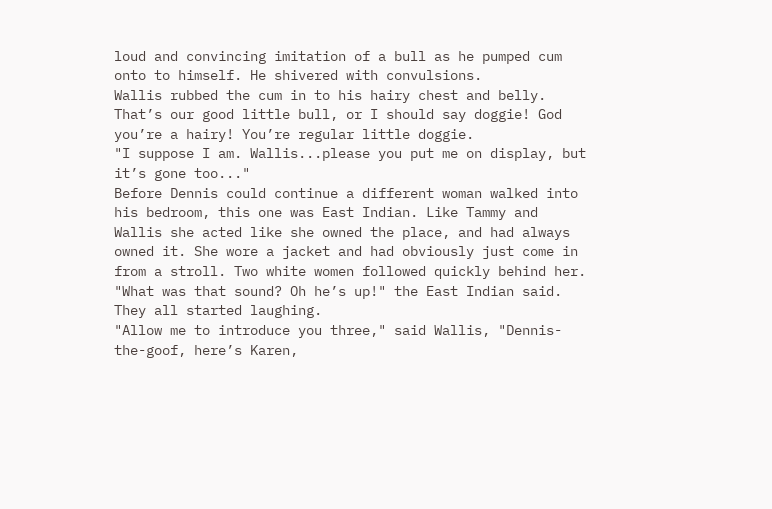loud and convincing imitation of a bull as he pumped cum onto to himself. He shivered with convulsions.
Wallis rubbed the cum in to his hairy chest and belly. That’s our good little bull, or I should say doggie! God you’re a hairy! You’re regular little doggie.
"I suppose I am. Wallis...please you put me on display, but it’s gone too..."
Before Dennis could continue a different woman walked into his bedroom, this one was East Indian. Like Tammy and Wallis she acted like she owned the place, and had always owned it. She wore a jacket and had obviously just come in from a stroll. Two white women followed quickly behind her.
"What was that sound? Oh he’s up!" the East Indian said.
They all started laughing.
"Allow me to introduce you three," said Wallis, "Dennis-the-goof, here’s Karen,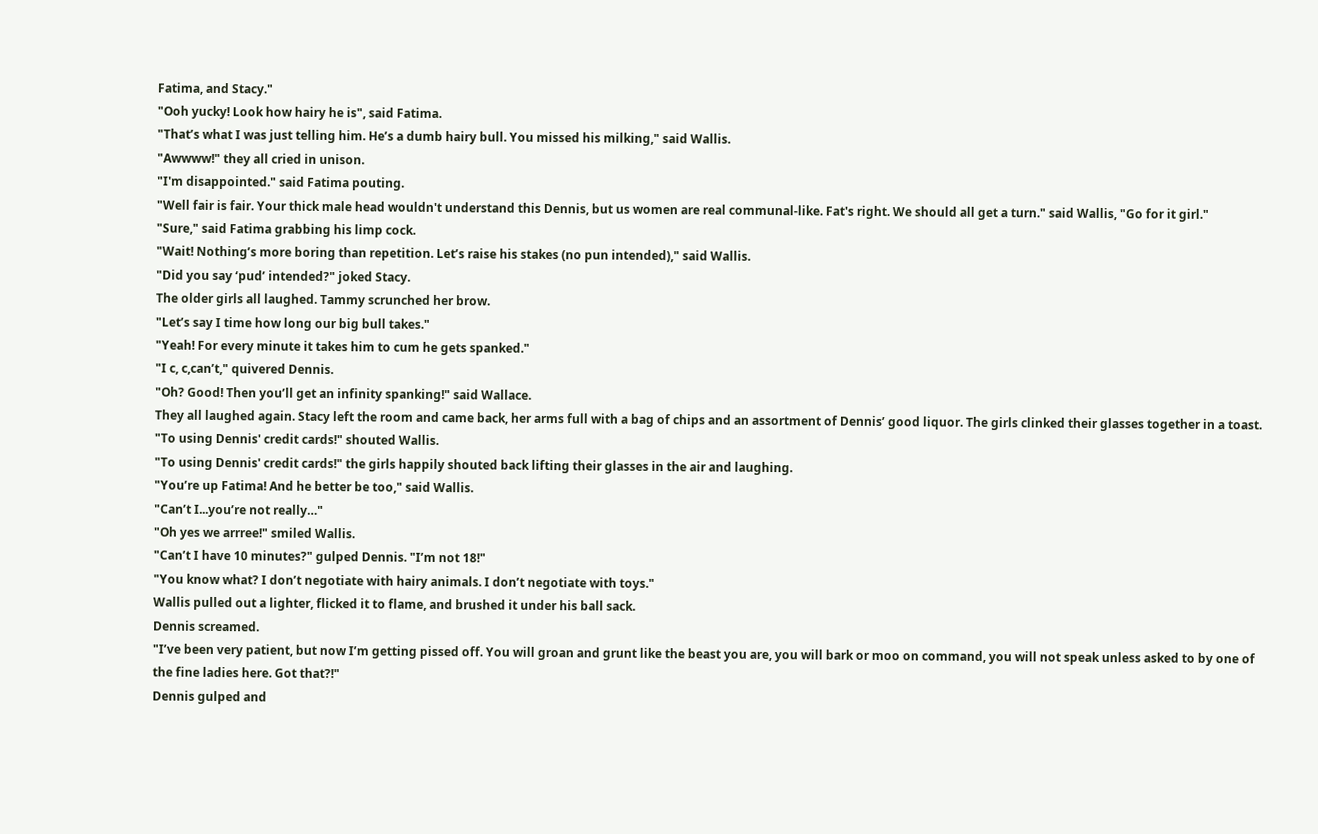Fatima, and Stacy."
"Ooh yucky! Look how hairy he is", said Fatima.
"That’s what I was just telling him. He’s a dumb hairy bull. You missed his milking," said Wallis.
"Awwww!" they all cried in unison.
"I'm disappointed." said Fatima pouting.
"Well fair is fair. Your thick male head wouldn't understand this Dennis, but us women are real communal-like. Fat's right. We should all get a turn." said Wallis, "Go for it girl."
"Sure," said Fatima grabbing his limp cock.
"Wait! Nothing’s more boring than repetition. Let’s raise his stakes (no pun intended)," said Wallis.
"Did you say ‘pud’ intended?" joked Stacy.
The older girls all laughed. Tammy scrunched her brow.
"Let’s say I time how long our big bull takes."
"Yeah! For every minute it takes him to cum he gets spanked."
"I c, c,can’t," quivered Dennis.
"Oh? Good! Then you’ll get an infinity spanking!" said Wallace.
They all laughed again. Stacy left the room and came back, her arms full with a bag of chips and an assortment of Dennis’ good liquor. The girls clinked their glasses together in a toast.
"To using Dennis' credit cards!" shouted Wallis.
"To using Dennis' credit cards!" the girls happily shouted back lifting their glasses in the air and laughing.
"You’re up Fatima! And he better be too," said Wallis.
"Can’t I...you’re not really…"
"Oh yes we arrree!" smiled Wallis.
"Can’t I have 10 minutes?" gulped Dennis. "I’m not 18!"
"You know what? I don’t negotiate with hairy animals. I don’t negotiate with toys."
Wallis pulled out a lighter, flicked it to flame, and brushed it under his ball sack.
Dennis screamed.
"I’ve been very patient, but now I’m getting pissed off. You will groan and grunt like the beast you are, you will bark or moo on command, you will not speak unless asked to by one of the fine ladies here. Got that?!"
Dennis gulped and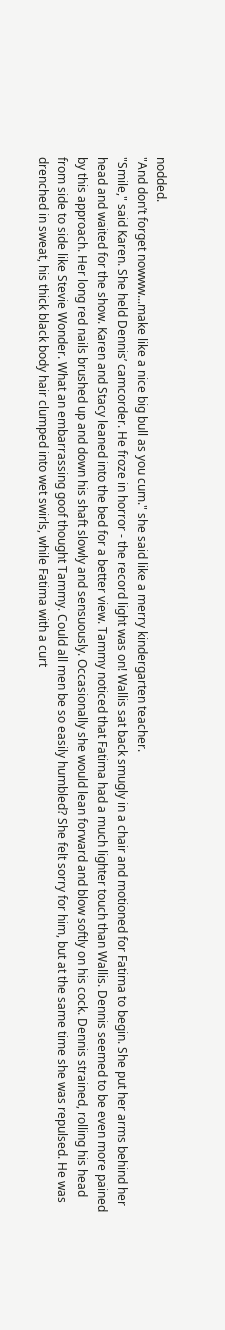nodded.
"And don’t forget nowww...make like a nice big bull as you cum." she said like a merry kindergarten teacher.
"Smile," said Karen. She held Dennis’ camcorder. He froze in horror - the record light was on! Wallis sat back smugly in a chair and motioned for Fatima to begin. She put her arms behind her head and waited for the show. Karen and Stacy leaned into the bed for a better view. Tammy noticed that Fatima had a much lighter touch than Wallis. Dennis seemed to be even more pained by this approach. Her long red nails brushed up and down his shaft slowly and sensuously. Occasionally she would lean forward and blow softly on his cock. Dennis strained, rolling his head from side to side like Stevie Wonder. What an embarrassing goof thought Tammy. Could all men be so easily humbled? She felt sorry for him, but at the same time she was repulsed. He was drenched in sweat, his thick black body hair clumped into wet swirls, while Fatima with a curt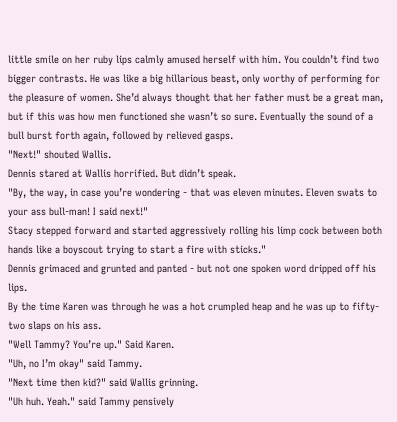little smile on her ruby lips calmly amused herself with him. You couldn’t find two bigger contrasts. He was like a big hillarious beast, only worthy of performing for the pleasure of women. She’d always thought that her father must be a great man, but if this was how men functioned she wasn’t so sure. Eventually the sound of a bull burst forth again, followed by relieved gasps.
"Next!" shouted Wallis.
Dennis stared at Wallis horrified. But didn’t speak.
"By, the way, in case you’re wondering - that was eleven minutes. Eleven swats to your ass bull-man! I said next!"
Stacy stepped forward and started aggressively rolling his limp cock between both hands like a boyscout trying to start a fire with sticks."
Dennis grimaced and grunted and panted - but not one spoken word dripped off his lips.
By the time Karen was through he was a hot crumpled heap and he was up to fifty-two slaps on his ass.
"Well Tammy? You’re up." Said Karen.
"Uh, no I’m okay" said Tammy.
"Next time then kid?" said Wallis grinning.
"Uh huh. Yeah." said Tammy pensively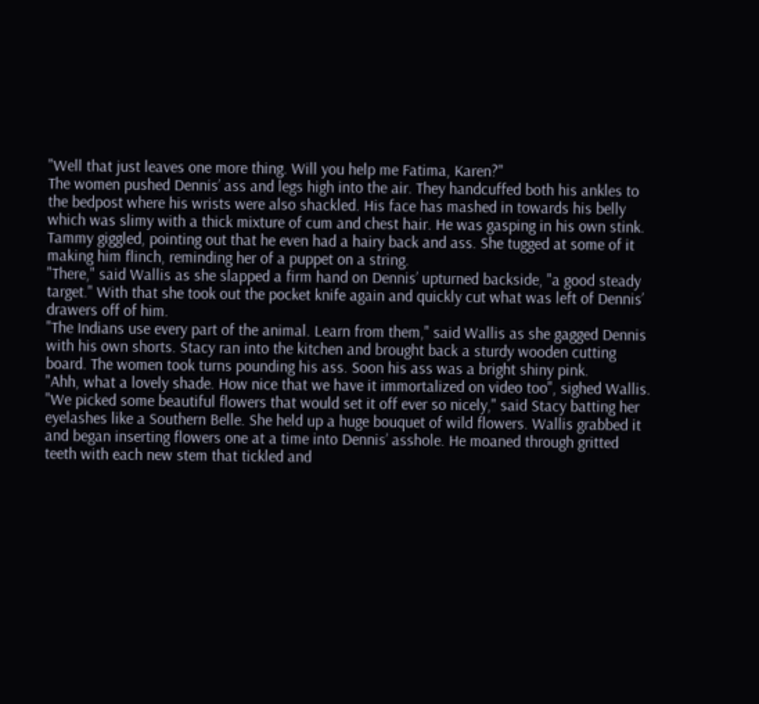"Well that just leaves one more thing. Will you help me Fatima, Karen?"
The women pushed Dennis’ ass and legs high into the air. They handcuffed both his ankles to the bedpost where his wrists were also shackled. His face has mashed in towards his belly which was slimy with a thick mixture of cum and chest hair. He was gasping in his own stink. Tammy giggled, pointing out that he even had a hairy back and ass. She tugged at some of it making him flinch, reminding her of a puppet on a string.
"There," said Wallis as she slapped a firm hand on Dennis’ upturned backside, "a good steady target." With that she took out the pocket knife again and quickly cut what was left of Dennis’ drawers off of him.
"The Indians use every part of the animal. Learn from them," said Wallis as she gagged Dennis with his own shorts. Stacy ran into the kitchen and brought back a sturdy wooden cutting board. The women took turns pounding his ass. Soon his ass was a bright shiny pink.
"Ahh, what a lovely shade. How nice that we have it immortalized on video too", sighed Wallis.
"We picked some beautiful flowers that would set it off ever so nicely," said Stacy batting her eyelashes like a Southern Belle. She held up a huge bouquet of wild flowers. Wallis grabbed it and began inserting flowers one at a time into Dennis’ asshole. He moaned through gritted teeth with each new stem that tickled and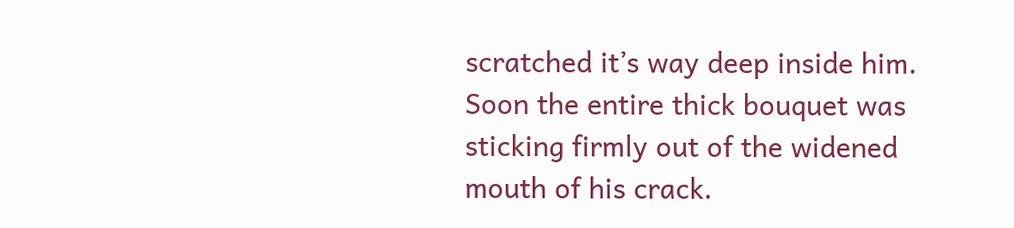scratched it’s way deep inside him. Soon the entire thick bouquet was sticking firmly out of the widened mouth of his crack.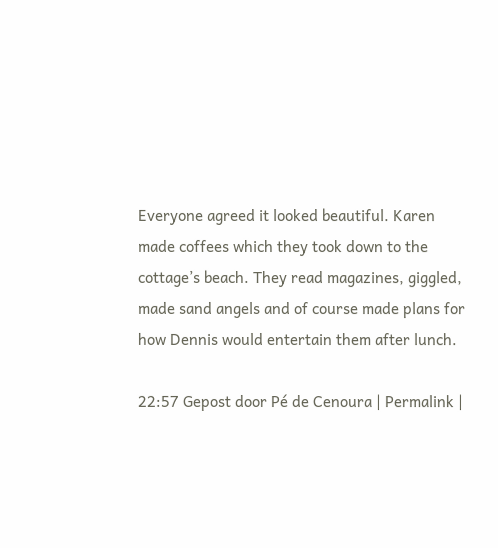Everyone agreed it looked beautiful. Karen made coffees which they took down to the cottage’s beach. They read magazines, giggled, made sand angels and of course made plans for how Dennis would entertain them after lunch.

22:57 Gepost door Pé de Cenoura | Permalink |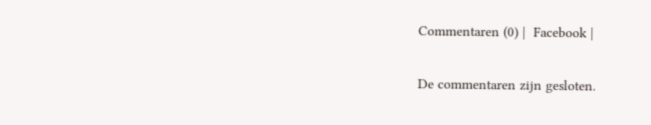Commentaren (0) |  Facebook |

De commentaren zijn gesloten.